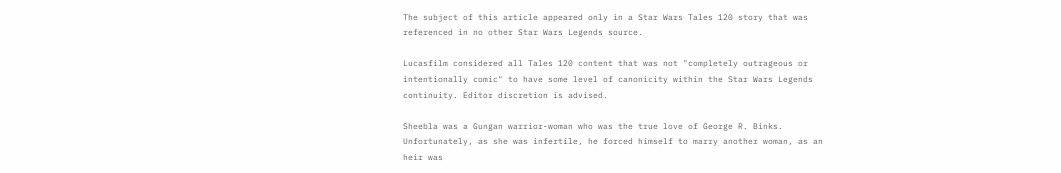The subject of this article appeared only in a Star Wars Tales 120 story that was referenced in no other Star Wars Legends source.

Lucasfilm considered all Tales 120 content that was not "completely outrageous or intentionally comic" to have some level of canonicity within the Star Wars Legends continuity. Editor discretion is advised.

Sheebla was a Gungan warrior-woman who was the true love of George R. Binks. Unfortunately, as she was infertile, he forced himself to marry another woman, as an heir was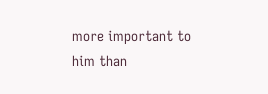more important to him than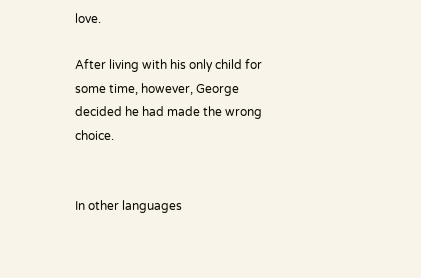love.

After living with his only child for some time, however, George decided he had made the wrong choice.


In other languages